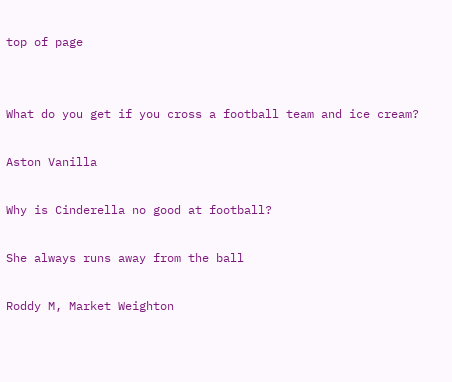top of page


What do you get if you cross a football team and ice cream?

Aston Vanilla

Why is Cinderella no good at football?

She always runs away from the ball

Roddy M, Market Weighton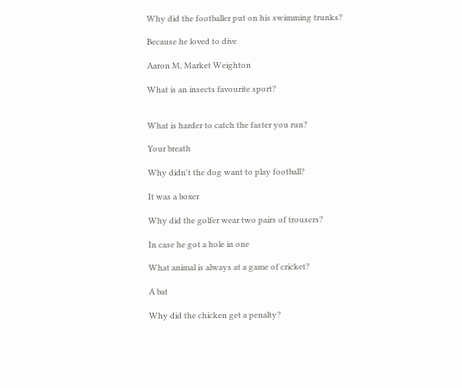Why did the footballer put on his swimming trunks?

Because he loved to dive

Aaron M, Market Weighton

What is an insects favourite sport?


What is harder to catch the faster you run?

Your breath

Why didn't the dog want to play football?

It was a boxer

Why did the golfer wear two pairs of trousers?

In case he got a hole in one

What animal is always at a game of cricket?

A bat

Why did the chicken get a penalty?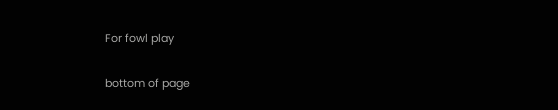For fowl play

bottom of page